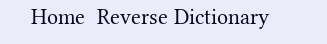Home  Reverse Dictionary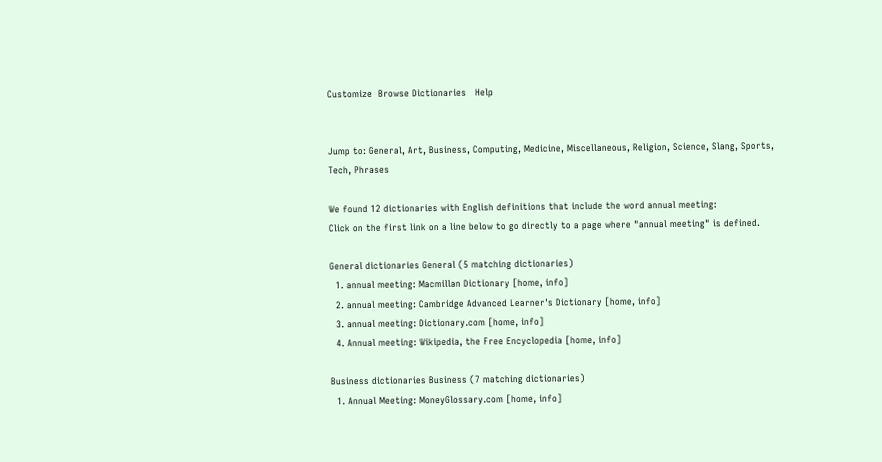Customize  Browse Dictionaries   Help


Jump to: General, Art, Business, Computing, Medicine, Miscellaneous, Religion, Science, Slang, Sports, Tech, Phrases

We found 12 dictionaries with English definitions that include the word annual meeting:
Click on the first link on a line below to go directly to a page where "annual meeting" is defined.

General dictionaries General (5 matching dictionaries)
  1. annual meeting: Macmillan Dictionary [home, info]
  2. annual meeting: Cambridge Advanced Learner's Dictionary [home, info]
  3. annual meeting: Dictionary.com [home, info]
  4. Annual meeting: Wikipedia, the Free Encyclopedia [home, info]

Business dictionaries Business (7 matching dictionaries)
  1. Annual Meeting: MoneyGlossary.com [home, info]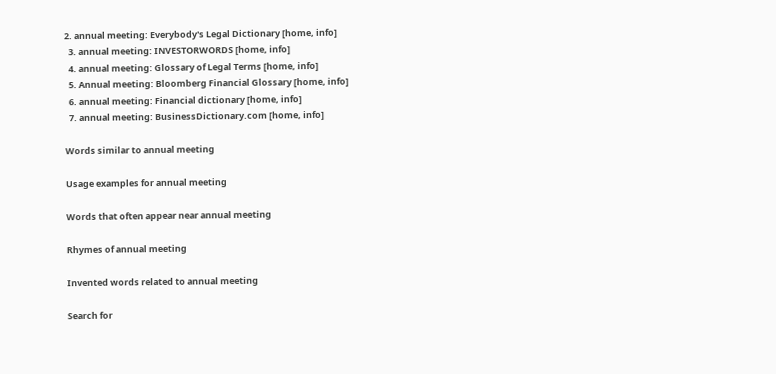2. annual meeting: Everybody's Legal Dictionary [home, info]
  3. annual meeting: INVESTORWORDS [home, info]
  4. annual meeting: Glossary of Legal Terms [home, info]
  5. Annual meeting: Bloomberg Financial Glossary [home, info]
  6. annual meeting: Financial dictionary [home, info]
  7. annual meeting: BusinessDictionary.com [home, info]

Words similar to annual meeting

Usage examples for annual meeting

Words that often appear near annual meeting

Rhymes of annual meeting

Invented words related to annual meeting

Search for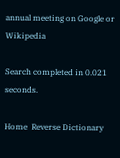annual meeting on Google or Wikipedia

Search completed in 0.021 seconds.

Home  Reverse Dictionary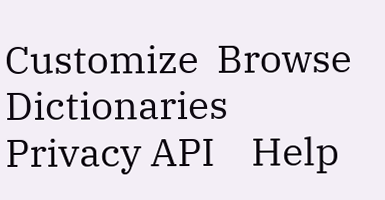Customize  Browse Dictionaries  Privacy API    Help